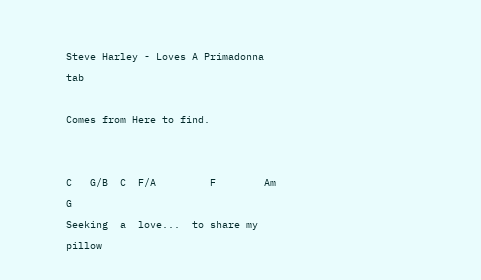Steve Harley - Loves A Primadonna tab

Comes from Here to find.


C   G/B  C  F/A         F        Am  G
Seeking  a  love...  to share my pillow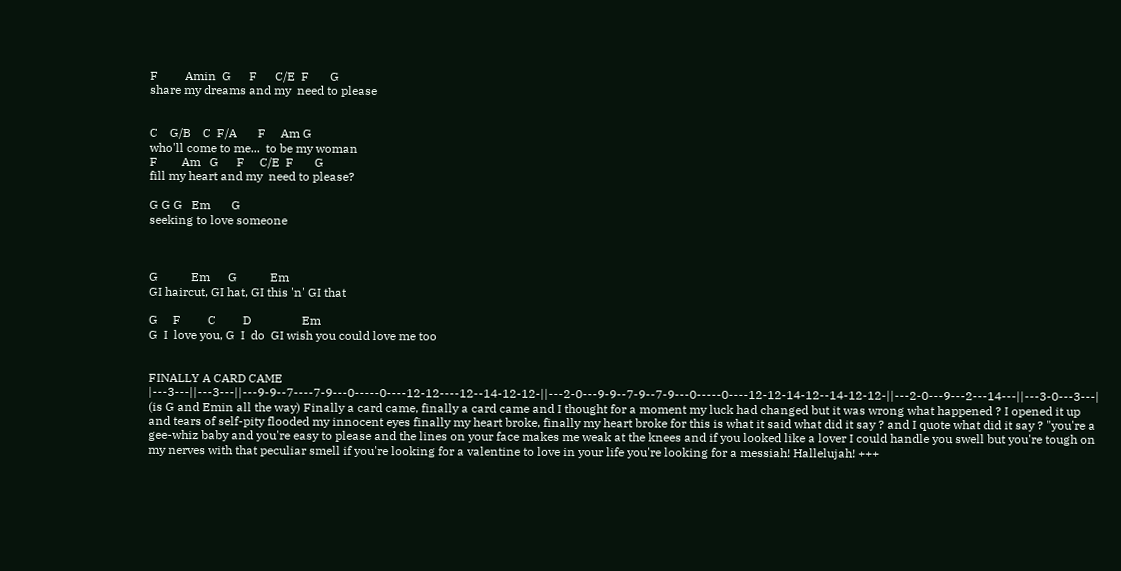F         Amin  G      F      C/E  F       G
share my dreams and my  need to please


C    G/B    C  F/A       F     Am G
who'll come to me...  to be my woman
F        Am   G      F     C/E  F       G
fill my heart and my  need to please?

G G G   Em       G
seeking to love someone



G           Em      G           Em
GI haircut, GI hat, GI this 'n' GI that

G     F         C         D                 Em
G  I  love you, G  I  do  GI wish you could love me too


FINALLY A CARD CAME |---3---||---3---||---9-9--7----7-9---0-----0----12-12----12--14-12-12-||---2-0---9-9--7-9--7-9---0-----0----12-12-14-12--14-12-12-||---2-0---9---2---14---||---3-0---3---|
(is G and Emin all the way) Finally a card came, finally a card came and I thought for a moment my luck had changed but it was wrong what happened ? I opened it up and tears of self-pity flooded my innocent eyes finally my heart broke, finally my heart broke for this is what it said what did it say ? and I quote what did it say ? "you're a gee-whiz baby and you're easy to please and the lines on your face makes me weak at the knees and if you looked like a lover I could handle you swell but you're tough on my nerves with that peculiar smell if you're looking for a valentine to love in your life you're looking for a messiah! Hallelujah! +++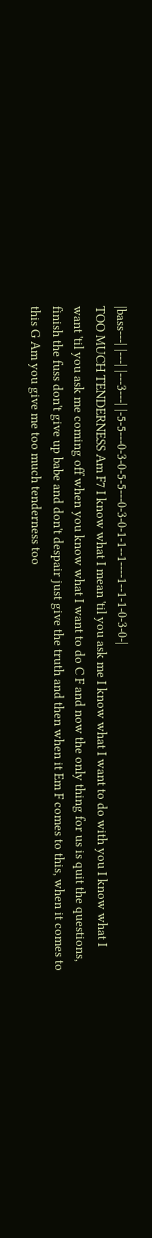|bass---| |---| |---3---| |-5-5---0-3-0-5-5---0-3-0-1-1--1----1--1-1-0-3-0-|
TOO MUCH TENDERNESS Am F7 I know what I mean 'til you ask me I know what I want to do with you I know what I want 'til you ask me coming off when you know what I want to do C F and now the only thing for us is quit the questions, finish the fuss don't give up babe and don't despair just give the truth and then when it Em F comes to this, when it comes to this G Am you give me too much tenderness too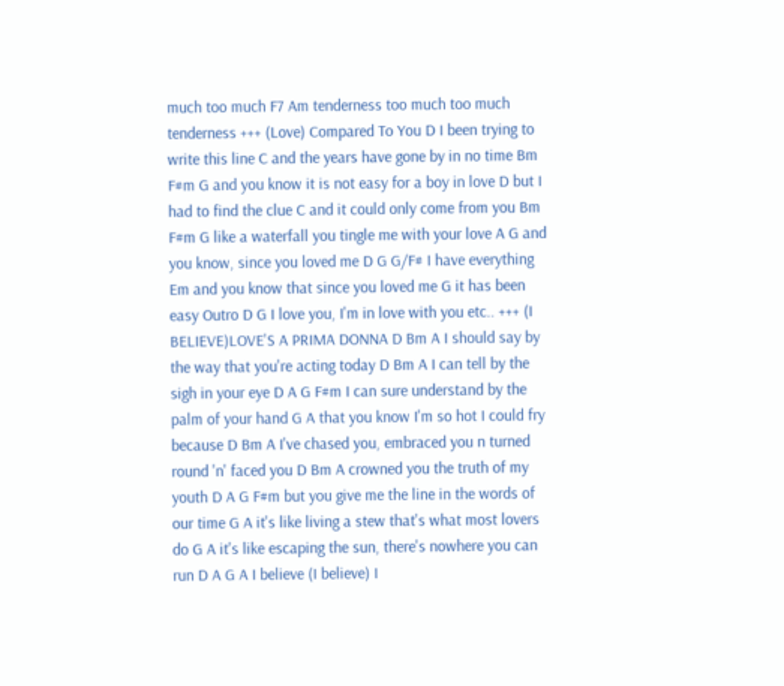much too much F7 Am tenderness too much too much tenderness +++ (Love) Compared To You D I been trying to write this line C and the years have gone by in no time Bm F#m G and you know it is not easy for a boy in love D but I had to find the clue C and it could only come from you Bm F#m G like a waterfall you tingle me with your love A G and you know, since you loved me D G G/F# I have everything Em and you know that since you loved me G it has been easy Outro D G I love you, I'm in love with you etc.. +++ (I BELIEVE)LOVE'S A PRIMA DONNA D Bm A I should say by the way that you're acting today D Bm A I can tell by the sigh in your eye D A G F#m I can sure understand by the palm of your hand G A that you know I'm so hot I could fry because D Bm A I've chased you, embraced you n turned round 'n' faced you D Bm A crowned you the truth of my youth D A G F#m but you give me the line in the words of our time G A it's like living a stew that's what most lovers do G A it's like escaping the sun, there's nowhere you can run D A G A I believe (I believe) I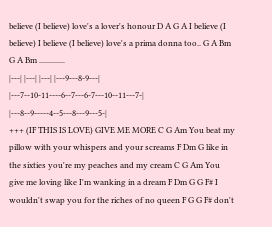believe (I believe) love's a lover's honour D A G A I believe (I believe) I believe (I believe) love's a prima donna too.. G A Bm G A Bm .............
|---| |---| |---| |---9---8-9---| |---7--10-11----6--7---6-7---10--11---7-| |---8--9-----4--5---8---9---5-|
+++ (IF THIS IS LOVE) GIVE ME MORE C G Am You beat my pillow with your whispers and your screams F Dm G like in the sixties you're my peaches and my cream C G Am You give me loving like I'm wanking in a dream F Dm G G F# I wouldn't swap you for the riches of no queen F G G F# don't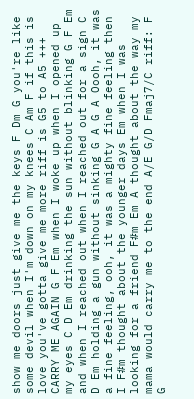show me doors just give me the keys F Dm G you're like some devil when I'm down on my knees C Am F if this is love you've gotta give me more riff is G5 to A5 +++ CARRY ME AGAIN G F Em when I woke up when I opened up my eyes C D Em drinking the sun without blinking G F Em and when I reached out when I reached out for a sign C D Em holding a gun without sinking G A G A Oooh, it was a fine feeling, ooh, it was a mighty fine feeling then I F#m thought about the younger days Em when I was looking for a friend F#m Em A thought about the way my mama would carry me to the end A/E G/D Fmaj7/C riff: F G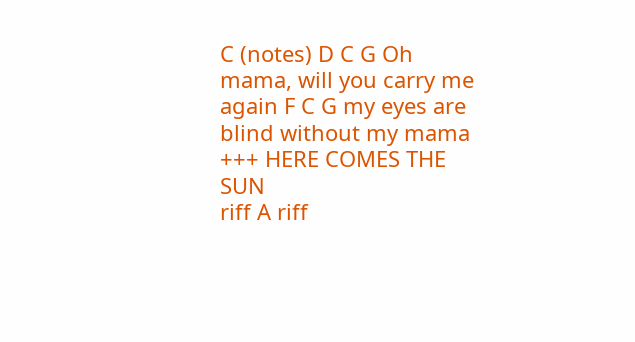C (notes) D C G Oh mama, will you carry me again F C G my eyes are blind without my mama +++ HERE COMES THE SUN
riff A riff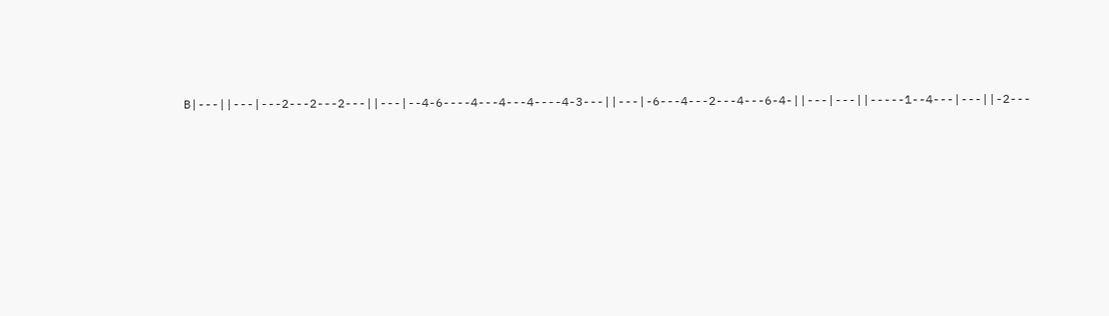B|---||---|---2---2---2---||---|--4-6----4---4---4----4-3---||---|-6---4---2---4---6-4-||---|---||-----1--4---|---||-2---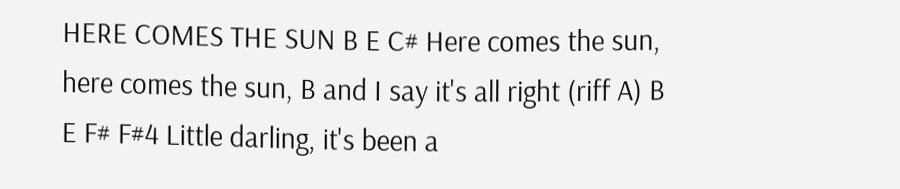HERE COMES THE SUN B E C# Here comes the sun, here comes the sun, B and I say it's all right (riff A) B E F# F#4 Little darling, it's been a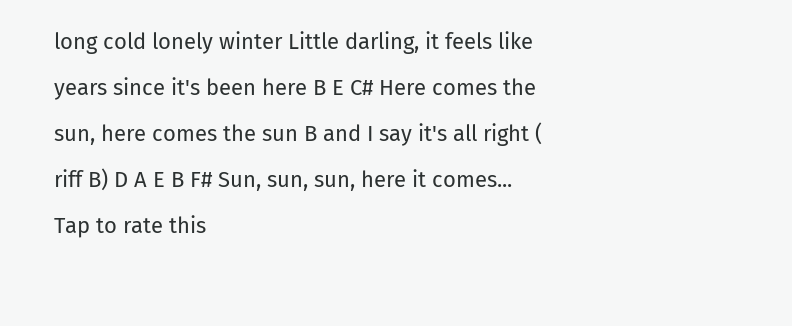long cold lonely winter Little darling, it feels like years since it's been here B E C# Here comes the sun, here comes the sun B and I say it's all right ( riff B) D A E B F# Sun, sun, sun, here it comes...
Tap to rate this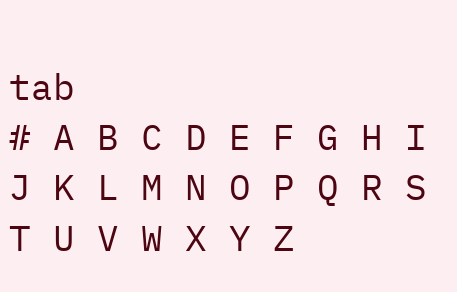tab
# A B C D E F G H I J K L M N O P Q R S T U V W X Y Z